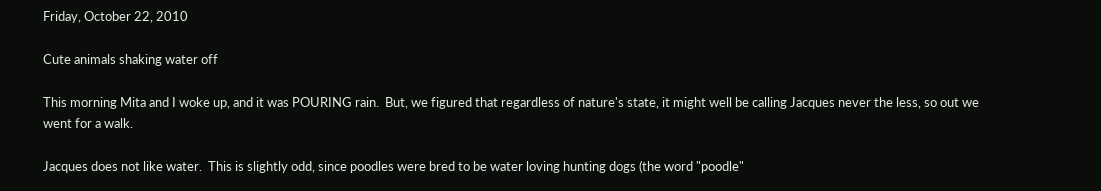Friday, October 22, 2010

Cute animals shaking water off

This morning Mita and I woke up, and it was POURING rain.  But, we figured that regardless of nature's state, it might well be calling Jacques never the less, so out we went for a walk.

Jacques does not like water.  This is slightly odd, since poodles were bred to be water loving hunting dogs (the word "poodle"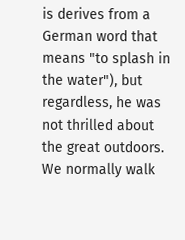is derives from a German word that means "to splash in the water"), but regardless, he was not thrilled about the great outdoors.  We normally walk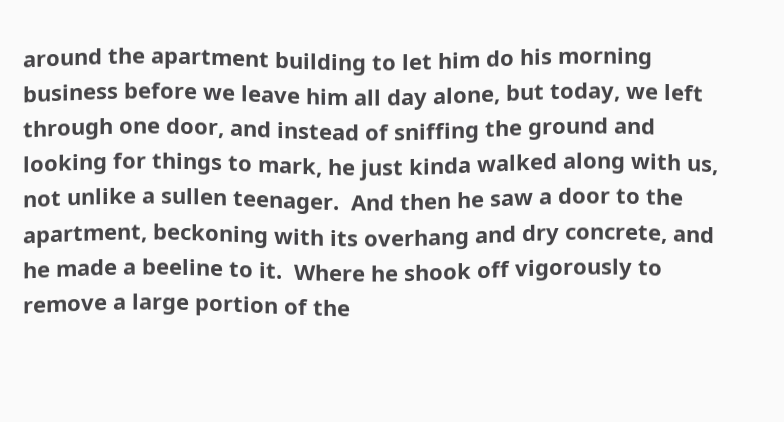around the apartment building to let him do his morning business before we leave him all day alone, but today, we left through one door, and instead of sniffing the ground and looking for things to mark, he just kinda walked along with us, not unlike a sullen teenager.  And then he saw a door to the apartment, beckoning with its overhang and dry concrete, and he made a beeline to it.  Where he shook off vigorously to remove a large portion of the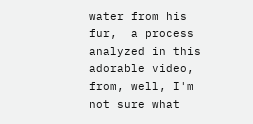water from his fur,  a process analyzed in this adorable video, from, well, I'm not sure what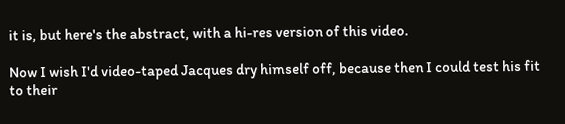it is, but here's the abstract, with a hi-res version of this video.

Now I wish I'd video-taped Jacques dry himself off, because then I could test his fit to their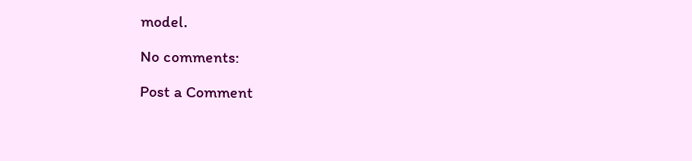model.

No comments:

Post a Comment